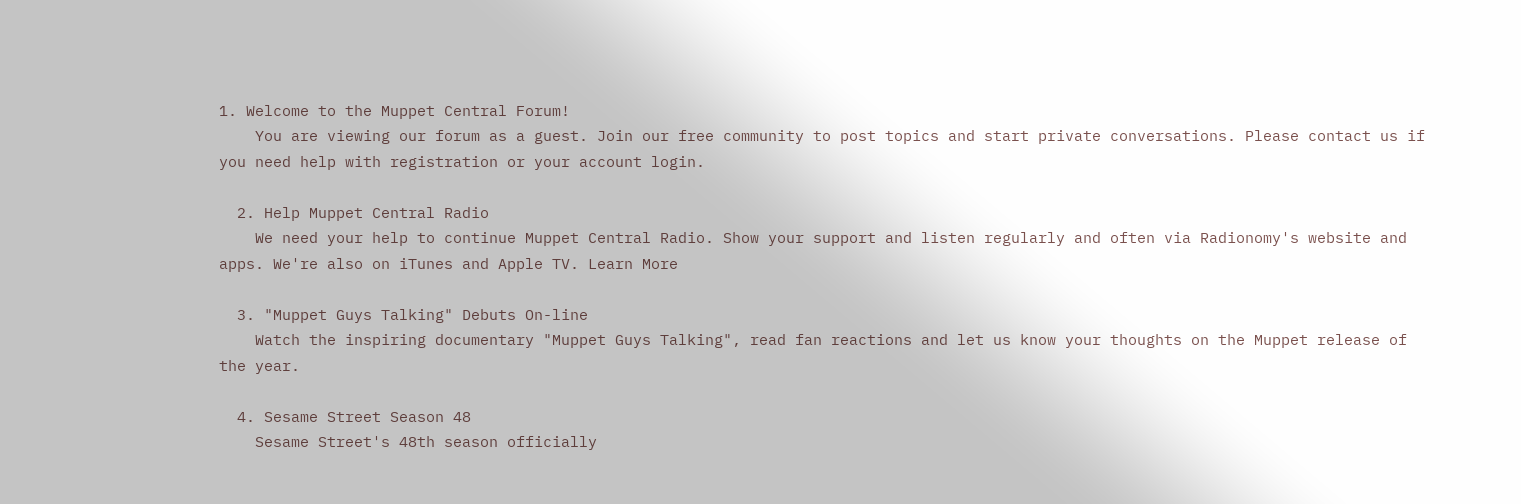1. Welcome to the Muppet Central Forum!
    You are viewing our forum as a guest. Join our free community to post topics and start private conversations. Please contact us if you need help with registration or your account login.

  2. Help Muppet Central Radio
    We need your help to continue Muppet Central Radio. Show your support and listen regularly and often via Radionomy's website and apps. We're also on iTunes and Apple TV. Learn More

  3. "Muppet Guys Talking" Debuts On-line
    Watch the inspiring documentary "Muppet Guys Talking", read fan reactions and let us know your thoughts on the Muppet release of the year.

  4. Sesame Street Season 48
    Sesame Street's 48th season officially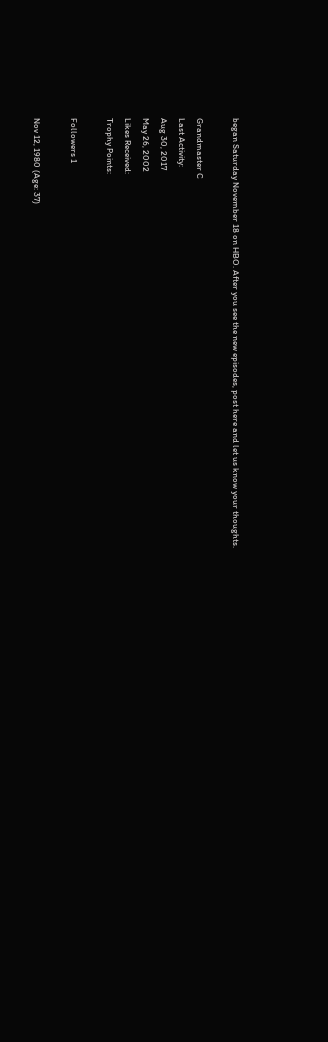began Saturday November 18 on HBO. After you see the new episodes, post here and let us know your thoughts.

Grandmaster C
Last Activity:
Aug 30, 2017
May 26, 2002
Likes Received:
Trophy Points:

Followers 1

Nov 12, 1980 (Age: 37)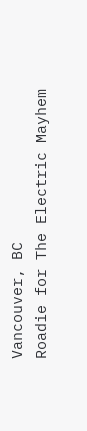Vancouver, BC
Roadie for The Electric Mayhem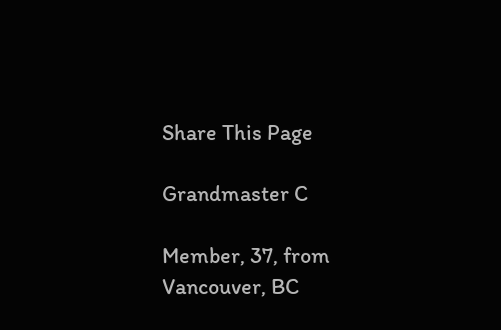Share This Page

Grandmaster C

Member, 37, from Vancouver, BC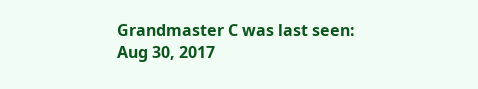Grandmaster C was last seen:
Aug 30, 2017